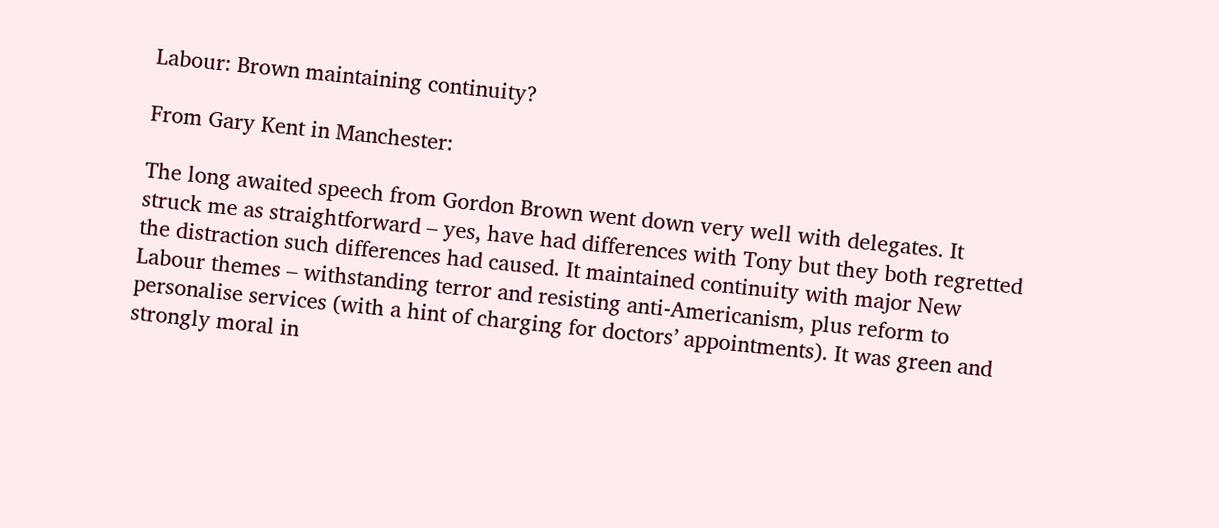Labour: Brown maintaining continuity?

From Gary Kent in Manchester:

The long awaited speech from Gordon Brown went down very well with delegates. It struck me as straightforward – yes, have had differences with Tony but they both regretted the distraction such differences had caused. It maintained continuity with major New Labour themes – withstanding terror and resisting anti-Americanism, plus reform to personalise services (with a hint of charging for doctors’ appointments). It was green and strongly moral in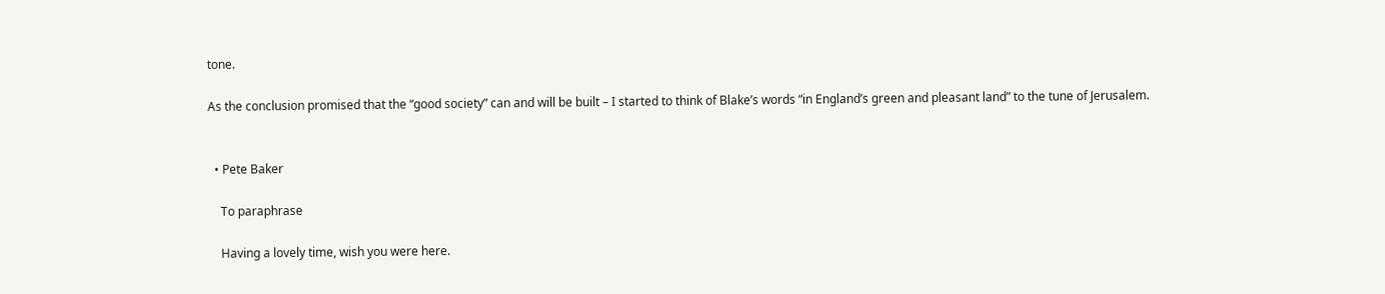tone.

As the conclusion promised that the “good society” can and will be built – I started to think of Blake’s words “in England’s green and pleasant land” to the tune of Jerusalem.


  • Pete Baker

    To paraphrase

    Having a lovely time, wish you were here.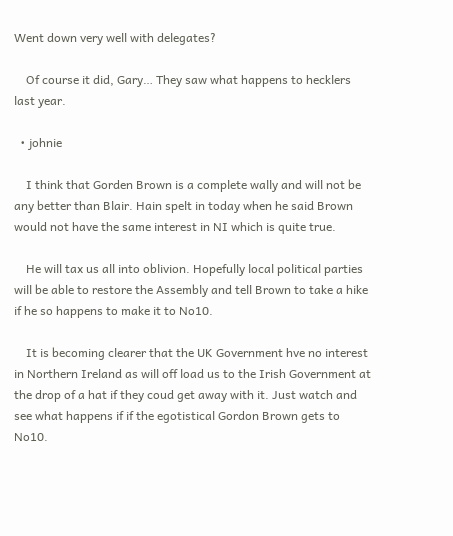Went down very well with delegates?

    Of course it did, Gary… They saw what happens to hecklers last year.

  • johnie

    I think that Gorden Brown is a complete wally and will not be any better than Blair. Hain spelt in today when he said Brown would not have the same interest in NI which is quite true.

    He will tax us all into oblivion. Hopefully local political parties will be able to restore the Assembly and tell Brown to take a hike if he so happens to make it to No10.

    It is becoming clearer that the UK Government hve no interest in Northern Ireland as will off load us to the Irish Government at the drop of a hat if they coud get away with it. Just watch and see what happens if if the egotistical Gordon Brown gets to No10.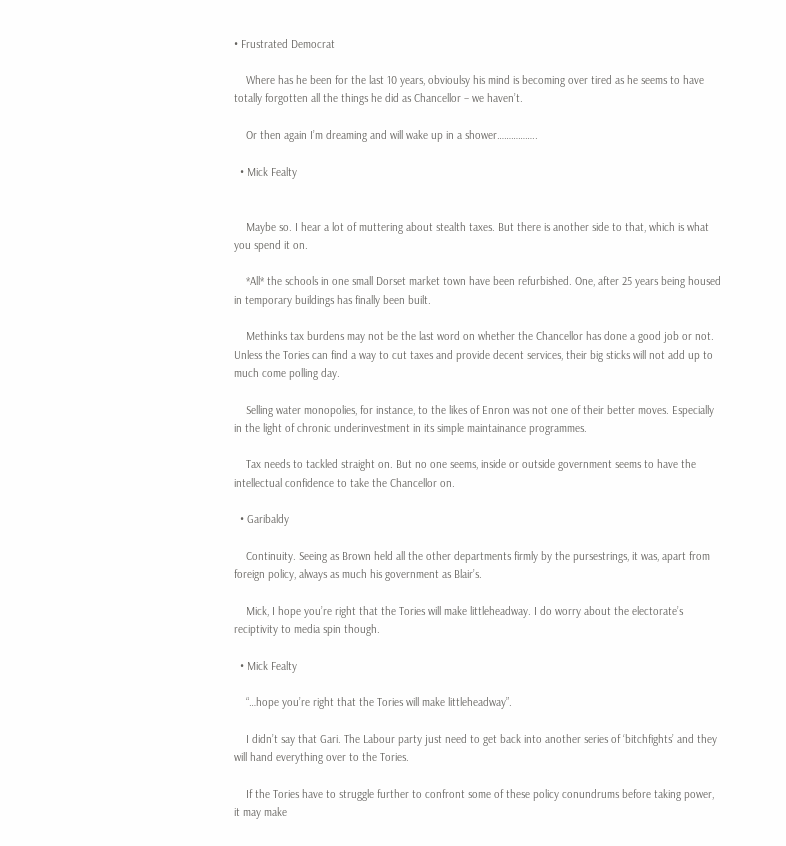• Frustrated Democrat

    Where has he been for the last 10 years, obvioulsy his mind is becoming over tired as he seems to have totally forgotten all the things he did as Chancellor – we haven’t.

    Or then again I’m dreaming and will wake up in a shower……………..

  • Mick Fealty


    Maybe so. I hear a lot of muttering about stealth taxes. But there is another side to that, which is what you spend it on.

    *All* the schools in one small Dorset market town have been refurbished. One, after 25 years being housed in temporary buildings has finally been built.

    Methinks tax burdens may not be the last word on whether the Chancellor has done a good job or not. Unless the Tories can find a way to cut taxes and provide decent services, their big sticks will not add up to much come polling day.

    Selling water monopolies, for instance, to the likes of Enron was not one of their better moves. Especially in the light of chronic underinvestment in its simple maintainance programmes.

    Tax needs to tackled straight on. But no one seems, inside or outside government seems to have the intellectual confidence to take the Chancellor on.

  • Garibaldy

    Continuity. Seeing as Brown held all the other departments firmly by the pursestrings, it was, apart from foreign policy, always as much his government as Blair’s.

    Mick, I hope you’re right that the Tories will make littleheadway. I do worry about the electorate’s reciptivity to media spin though.

  • Mick Fealty

    “…hope you’re right that the Tories will make littleheadway”.

    I didn’t say that Gari. The Labour party just need to get back into another series of ‘bitchfights’ and they will hand everything over to the Tories.

    If the Tories have to struggle further to confront some of these policy conundrums before taking power, it may make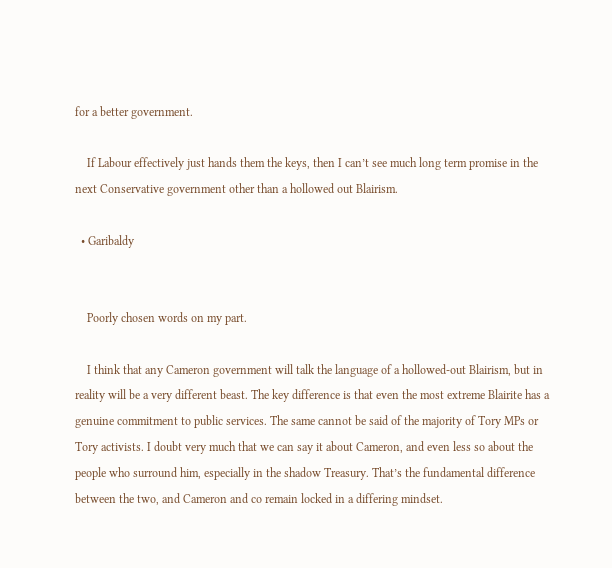for a better government.

    If Labour effectively just hands them the keys, then I can’t see much long term promise in the next Conservative government other than a hollowed out Blairism.

  • Garibaldy


    Poorly chosen words on my part.

    I think that any Cameron government will talk the language of a hollowed-out Blairism, but in reality will be a very different beast. The key difference is that even the most extreme Blairite has a genuine commitment to public services. The same cannot be said of the majority of Tory MPs or Tory activists. I doubt very much that we can say it about Cameron, and even less so about the people who surround him, especially in the shadow Treasury. That’s the fundamental difference between the two, and Cameron and co remain locked in a differing mindset.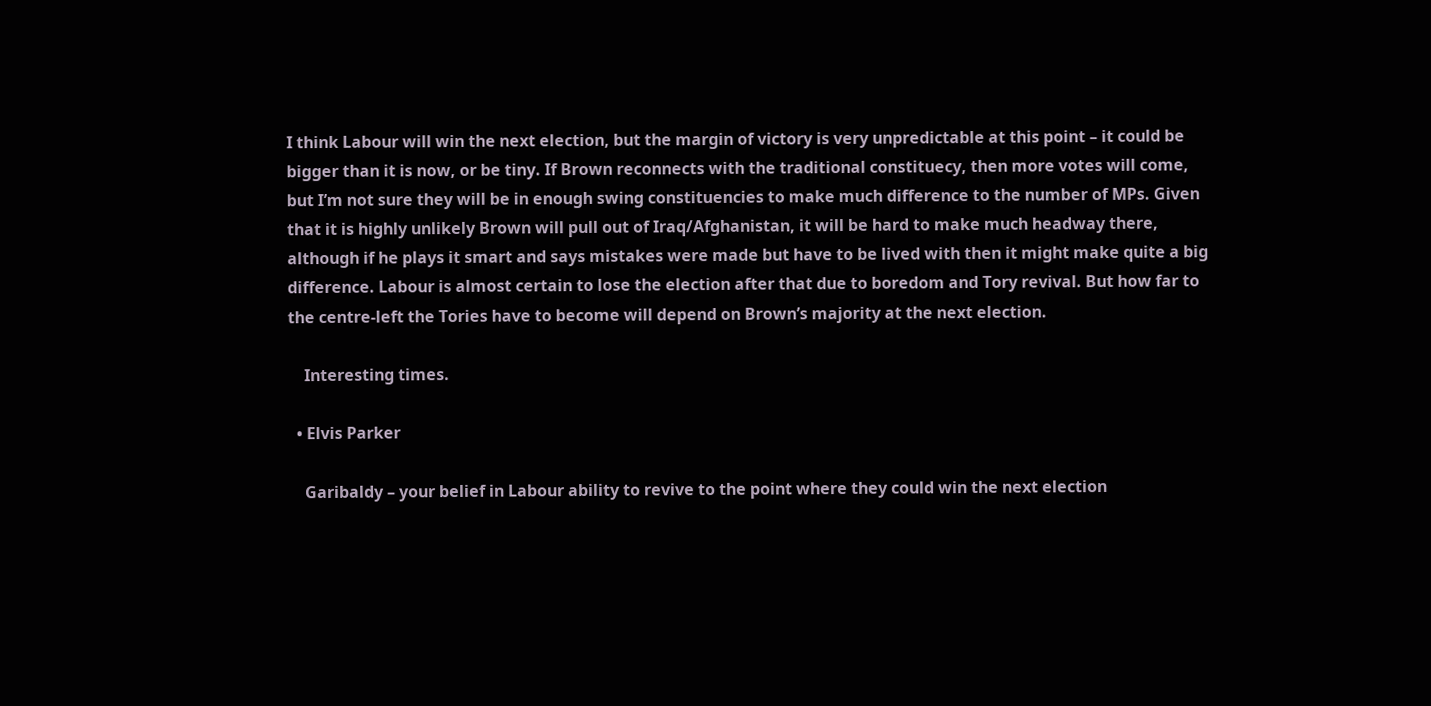I think Labour will win the next election, but the margin of victory is very unpredictable at this point – it could be bigger than it is now, or be tiny. If Brown reconnects with the traditional constituecy, then more votes will come, but I’m not sure they will be in enough swing constituencies to make much difference to the number of MPs. Given that it is highly unlikely Brown will pull out of Iraq/Afghanistan, it will be hard to make much headway there, although if he plays it smart and says mistakes were made but have to be lived with then it might make quite a big difference. Labour is almost certain to lose the election after that due to boredom and Tory revival. But how far to the centre-left the Tories have to become will depend on Brown’s majority at the next election.

    Interesting times.

  • Elvis Parker

    Garibaldy – your belief in Labour ability to revive to the point where they could win the next election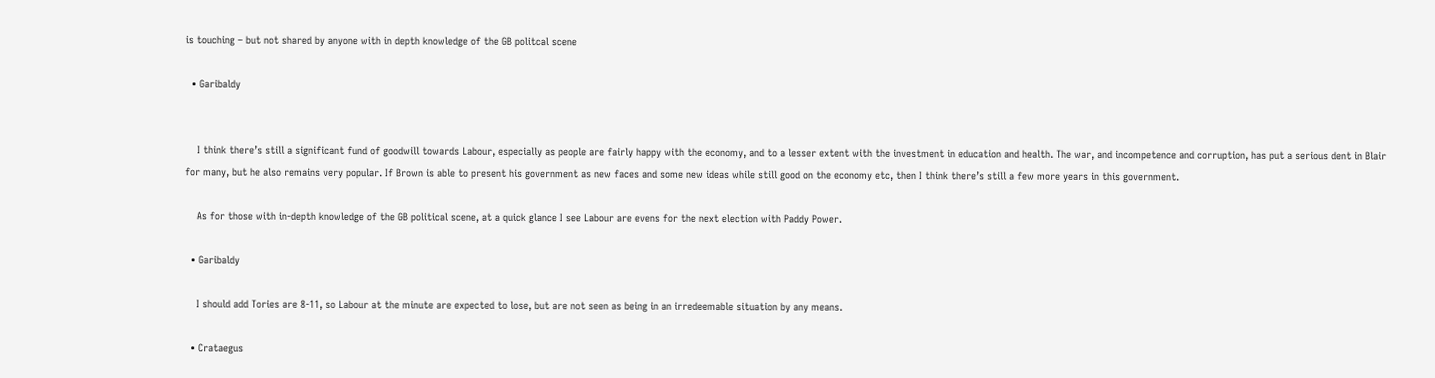is touching – but not shared by anyone with in depth knowledge of the GB politcal scene

  • Garibaldy


    I think there’s still a significant fund of goodwill towards Labour, especially as people are fairly happy with the economy, and to a lesser extent with the investment in education and health. The war, and incompetence and corruption, has put a serious dent in Blair for many, but he also remains very popular. If Brown is able to present his government as new faces and some new ideas while still good on the economy etc, then I think there’s still a few more years in this government.

    As for those with in-depth knowledge of the GB political scene, at a quick glance I see Labour are evens for the next election with Paddy Power.

  • Garibaldy

    I should add Tories are 8-11, so Labour at the minute are expected to lose, but are not seen as being in an irredeemable situation by any means.

  • Crataegus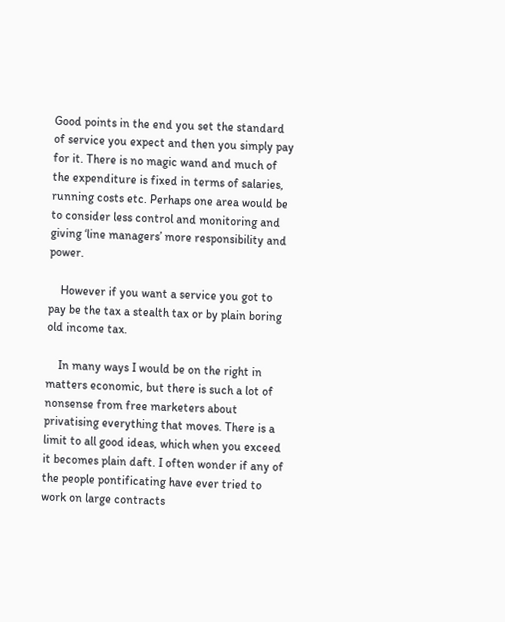Good points in the end you set the standard of service you expect and then you simply pay for it. There is no magic wand and much of the expenditure is fixed in terms of salaries, running costs etc. Perhaps one area would be to consider less control and monitoring and giving ‘line managers’ more responsibility and power.

    However if you want a service you got to pay be the tax a stealth tax or by plain boring old income tax.

    In many ways I would be on the right in matters economic, but there is such a lot of nonsense from free marketers about privatising everything that moves. There is a limit to all good ideas, which when you exceed it becomes plain daft. I often wonder if any of the people pontificating have ever tried to work on large contracts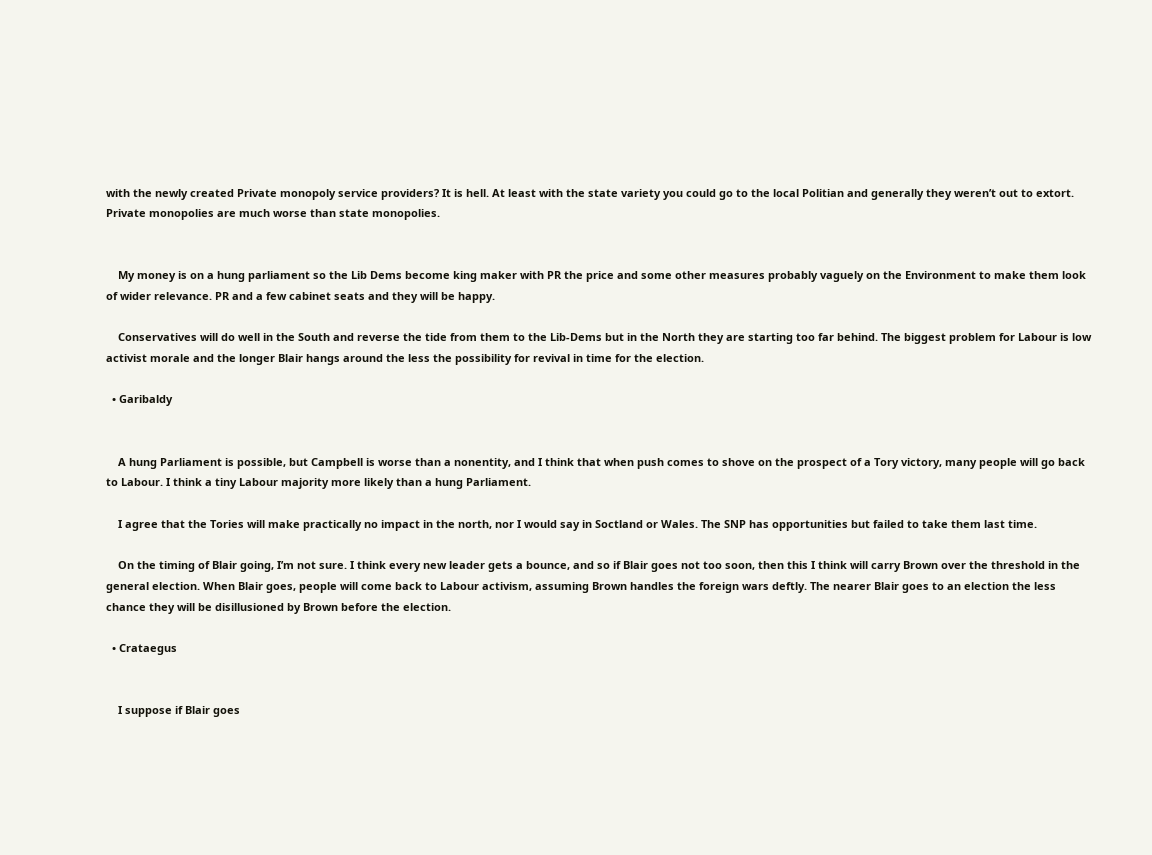with the newly created Private monopoly service providers? It is hell. At least with the state variety you could go to the local Politian and generally they weren’t out to extort. Private monopolies are much worse than state monopolies.


    My money is on a hung parliament so the Lib Dems become king maker with PR the price and some other measures probably vaguely on the Environment to make them look of wider relevance. PR and a few cabinet seats and they will be happy.

    Conservatives will do well in the South and reverse the tide from them to the Lib-Dems but in the North they are starting too far behind. The biggest problem for Labour is low activist morale and the longer Blair hangs around the less the possibility for revival in time for the election.

  • Garibaldy


    A hung Parliament is possible, but Campbell is worse than a nonentity, and I think that when push comes to shove on the prospect of a Tory victory, many people will go back to Labour. I think a tiny Labour majority more likely than a hung Parliament.

    I agree that the Tories will make practically no impact in the north, nor I would say in Soctland or Wales. The SNP has opportunities but failed to take them last time.

    On the timing of Blair going, I’m not sure. I think every new leader gets a bounce, and so if Blair goes not too soon, then this I think will carry Brown over the threshold in the general election. When Blair goes, people will come back to Labour activism, assuming Brown handles the foreign wars deftly. The nearer Blair goes to an election the less chance they will be disillusioned by Brown before the election.

  • Crataegus


    I suppose if Blair goes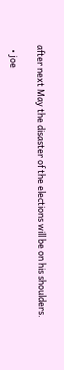after next May the disaster of the elections will be on his shoulders.

  • joe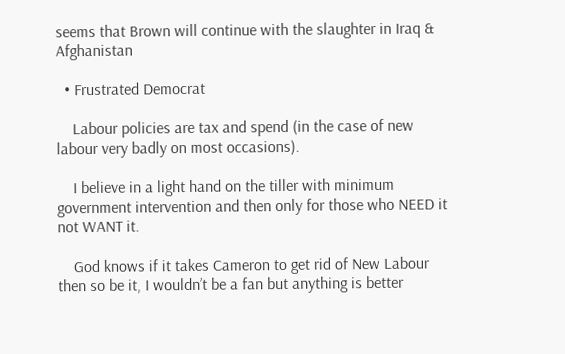seems that Brown will continue with the slaughter in Iraq & Afghanistan

  • Frustrated Democrat

    Labour policies are tax and spend (in the case of new labour very badly on most occasions).

    I believe in a light hand on the tiller with minimum government intervention and then only for those who NEED it not WANT it.

    God knows if it takes Cameron to get rid of New Labour then so be it, I wouldn’t be a fan but anything is better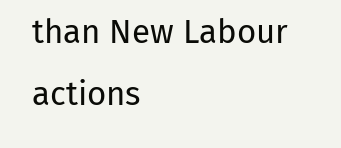than New Labour actions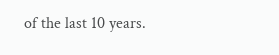of the last 10 years.